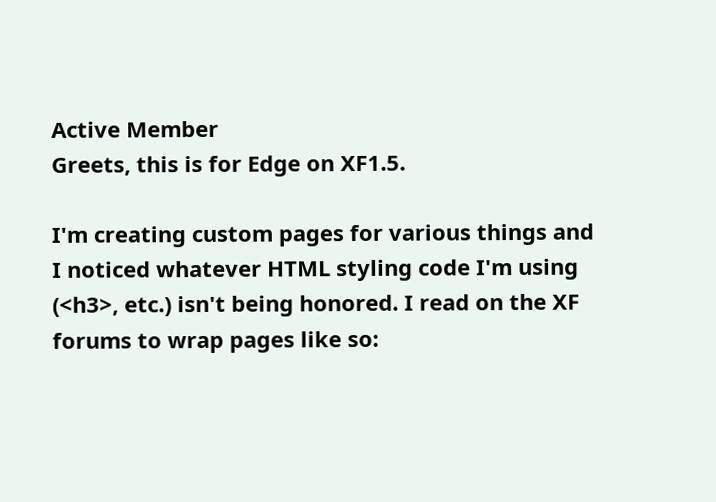Active Member
Greets, this is for Edge on XF1.5.

I'm creating custom pages for various things and I noticed whatever HTML styling code I'm using (<h3>, etc.) isn't being honored. I read on the XF forums to wrap pages like so: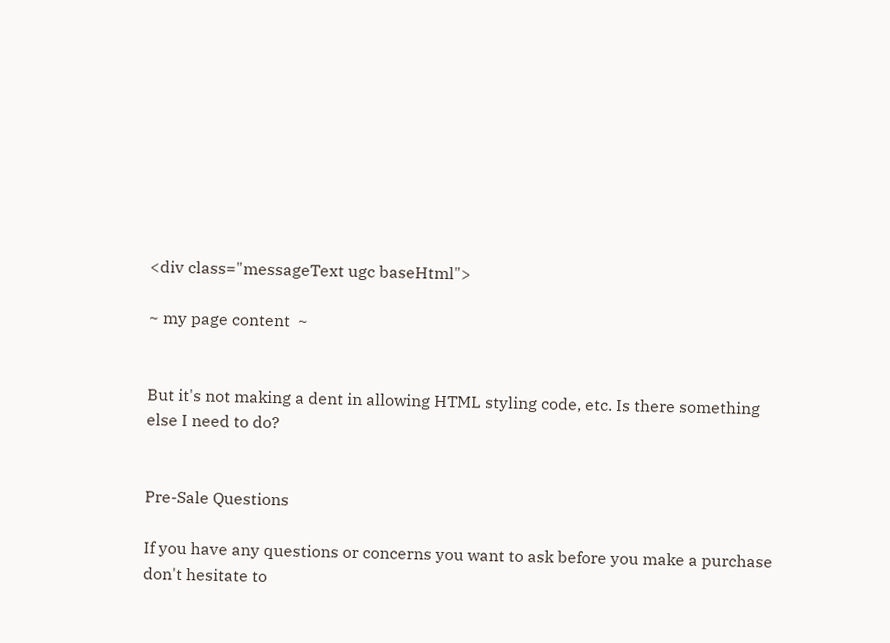<div class="messageText ugc baseHtml">

~ my page content  ~


But it's not making a dent in allowing HTML styling code, etc. Is there something else I need to do?


Pre-Sale Questions

If you have any questions or concerns you want to ask before you make a purchase don't hesitate to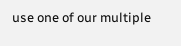use one of our multiple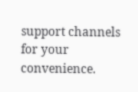support channels for your convenience.